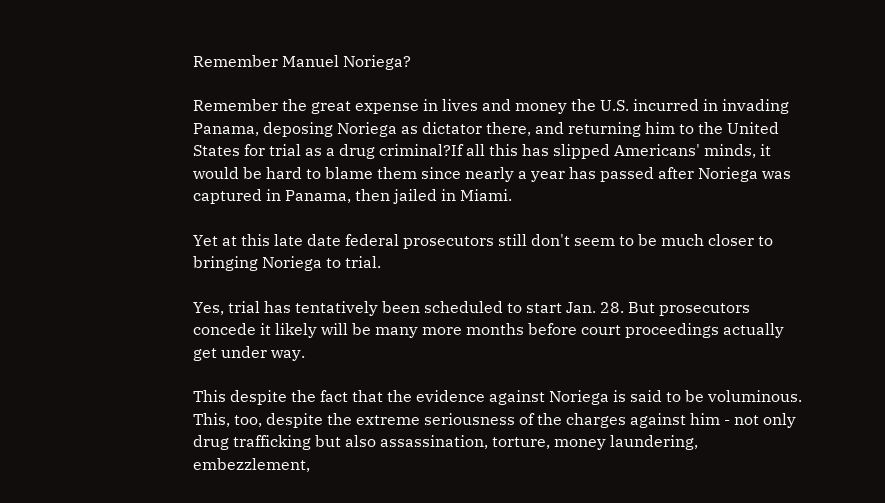Remember Manuel Noriega?

Remember the great expense in lives and money the U.S. incurred in invading Panama, deposing Noriega as dictator there, and returning him to the United States for trial as a drug criminal?If all this has slipped Americans' minds, it would be hard to blame them since nearly a year has passed after Noriega was captured in Panama, then jailed in Miami.

Yet at this late date federal prosecutors still don't seem to be much closer to bringing Noriega to trial.

Yes, trial has tentatively been scheduled to start Jan. 28. But prosecutors concede it likely will be many more months before court proceedings actually get under way.

This despite the fact that the evidence against Noriega is said to be voluminous. This, too, despite the extreme seriousness of the charges against him - not only drug trafficking but also assassination, torture, money laundering, embezzlement,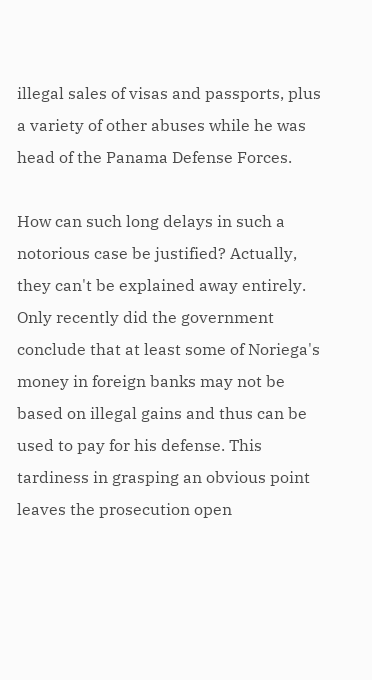illegal sales of visas and passports, plus a variety of other abuses while he was head of the Panama Defense Forces.

How can such long delays in such a notorious case be justified? Actually, they can't be explained away entirely. Only recently did the government conclude that at least some of Noriega's money in foreign banks may not be based on illegal gains and thus can be used to pay for his defense. This tardiness in grasping an obvious point leaves the prosecution open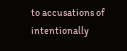to accusations of intentionally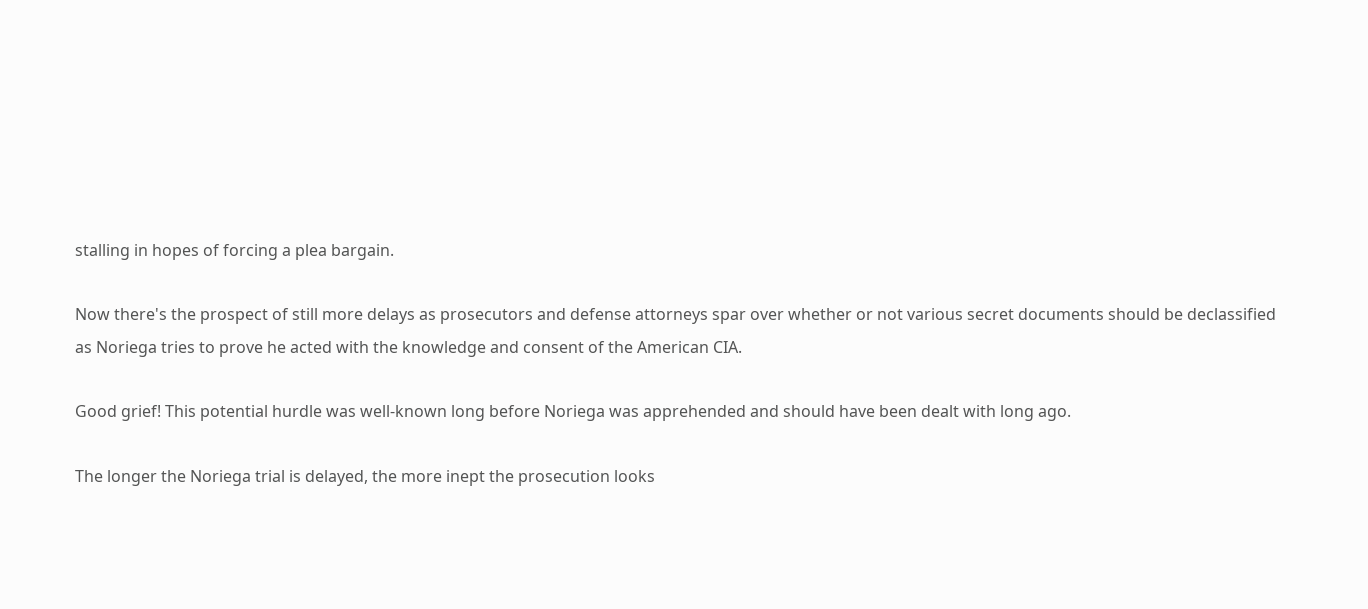stalling in hopes of forcing a plea bargain.

Now there's the prospect of still more delays as prosecutors and defense attorneys spar over whether or not various secret documents should be declassified as Noriega tries to prove he acted with the knowledge and consent of the American CIA.

Good grief! This potential hurdle was well-known long before Noriega was apprehended and should have been dealt with long ago.

The longer the Noriega trial is delayed, the more inept the prosecution looks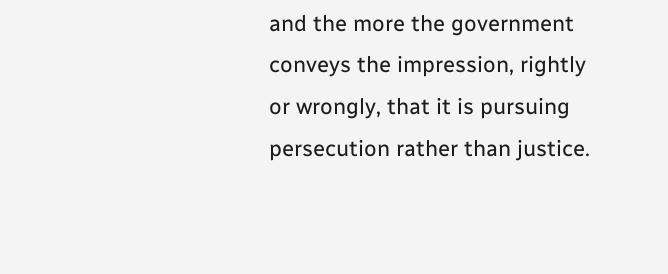and the more the government conveys the impression, rightly or wrongly, that it is pursuing persecution rather than justice.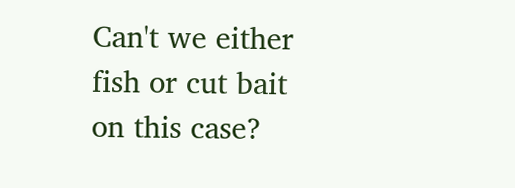Can't we either fish or cut bait on this case?